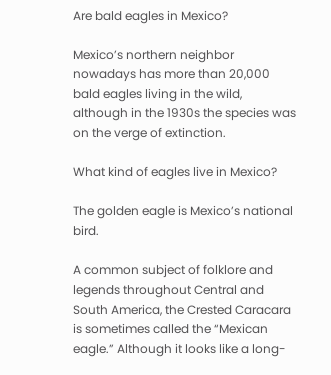Are bald eagles in Mexico?

Mexico’s northern neighbor nowadays has more than 20,000 bald eagles living in the wild, although in the 1930s the species was on the verge of extinction.

What kind of eagles live in Mexico?

The golden eagle is Mexico’s national bird.

A common subject of folklore and legends throughout Central and South America, the Crested Caracara is sometimes called the “Mexican eagle.” Although it looks like a long-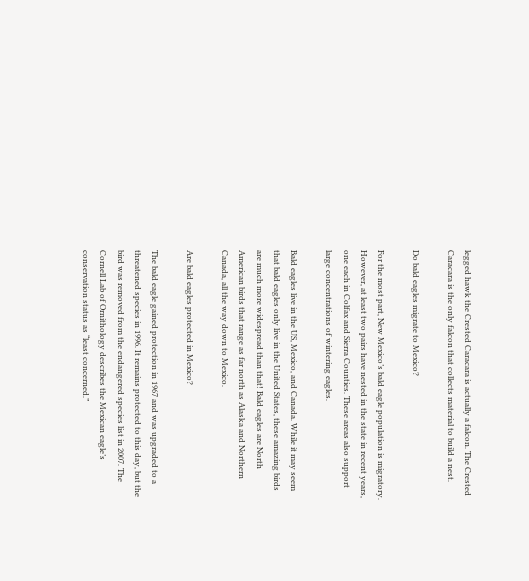legged hawk the Crested Caracara is actually a falcon. The Crested Caracara is the only falcon that collects material to build a nest.

Do bald eagles migrate to Mexico?

For the most part, New Mexico’s bald eagle population is migratory. However, at least two pairs have nested in the state in recent years, one each in Colfax and Sierra Counties. These areas also support large concentrations of wintering eagles.

Bald eagles live in the US, Mexico, and Canada. While it may seem that bald eagles only live in the United States, these amazing birds are much more widespread than that! Bald eagles are North American birds that range as far north as Alaska and Northern Canada, all the way down to Mexico.

Are bald eagles protected in Mexico?

The bald eagle gained protection in 1967 and was upgraded to a threatened species in 1996. It remains protected to this day, but the bird was removed from the endangered species list in 2007. The Cornell Lab of Ornithology describes the Mexican eagle’s conservation status as “least concerned.”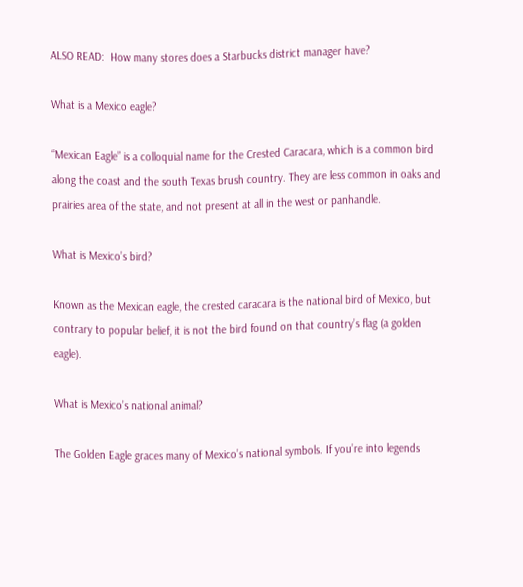ALSO READ:  How many stores does a Starbucks district manager have?

What is a Mexico eagle?

“Mexican Eagle” is a colloquial name for the Crested Caracara, which is a common bird along the coast and the south Texas brush country. They are less common in oaks and prairies area of the state, and not present at all in the west or panhandle.

What is Mexico’s bird?

Known as the Mexican eagle, the crested caracara is the national bird of Mexico, but contrary to popular belief, it is not the bird found on that country’s flag (a golden eagle).

What is Mexico’s national animal?

The Golden Eagle graces many of Mexico’s national symbols. If you’re into legends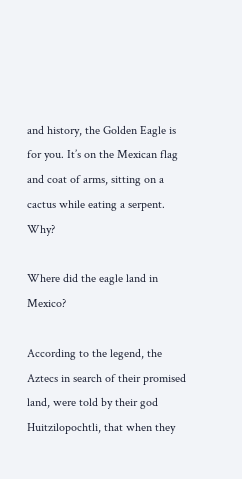and history, the Golden Eagle is for you. It’s on the Mexican flag and coat of arms, sitting on a cactus while eating a serpent. Why?

Where did the eagle land in Mexico?

According to the legend, the Aztecs in search of their promised land, were told by their god Huitzilopochtli, that when they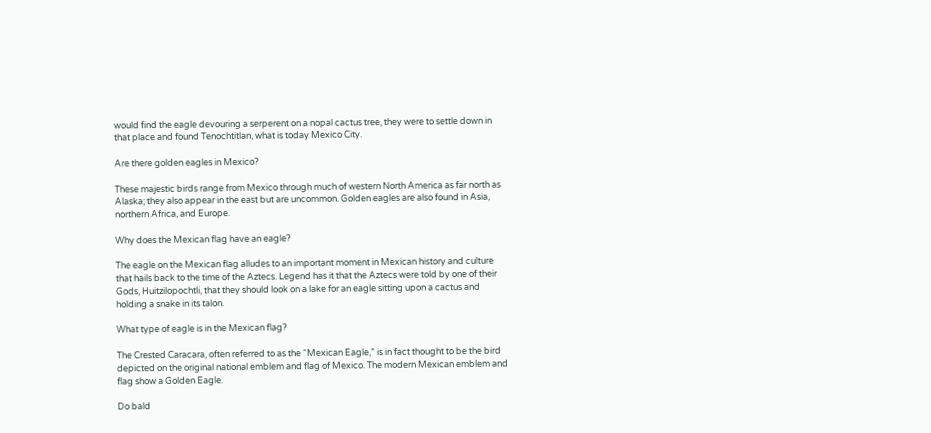would find the eagle devouring a serperent on a nopal cactus tree, they were to settle down in that place and found Tenochtitlan, what is today Mexico City.

Are there golden eagles in Mexico?

These majestic birds range from Mexico through much of western North America as far north as Alaska; they also appear in the east but are uncommon. Golden eagles are also found in Asia, northern Africa, and Europe.

Why does the Mexican flag have an eagle?

The eagle on the Mexican flag alludes to an important moment in Mexican history and culture that hails back to the time of the Aztecs. Legend has it that the Aztecs were told by one of their Gods, Huitzilopochtli, that they should look on a lake for an eagle sitting upon a cactus and holding a snake in its talon.

What type of eagle is in the Mexican flag?

The Crested Caracara, often referred to as the “Mexican Eagle,” is in fact thought to be the bird depicted on the original national emblem and flag of Mexico. The modern Mexican emblem and flag show a Golden Eagle.

Do bald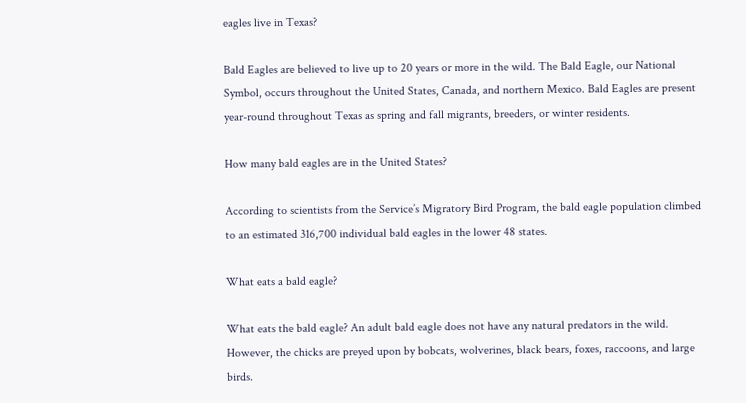eagles live in Texas?

Bald Eagles are believed to live up to 20 years or more in the wild. The Bald Eagle, our National Symbol, occurs throughout the United States, Canada, and northern Mexico. Bald Eagles are present year-round throughout Texas as spring and fall migrants, breeders, or winter residents.

How many bald eagles are in the United States?

According to scientists from the Service’s Migratory Bird Program, the bald eagle population climbed to an estimated 316,700 individual bald eagles in the lower 48 states.

What eats a bald eagle?

What eats the bald eagle? An adult bald eagle does not have any natural predators in the wild. However, the chicks are preyed upon by bobcats, wolverines, black bears, foxes, raccoons, and large birds.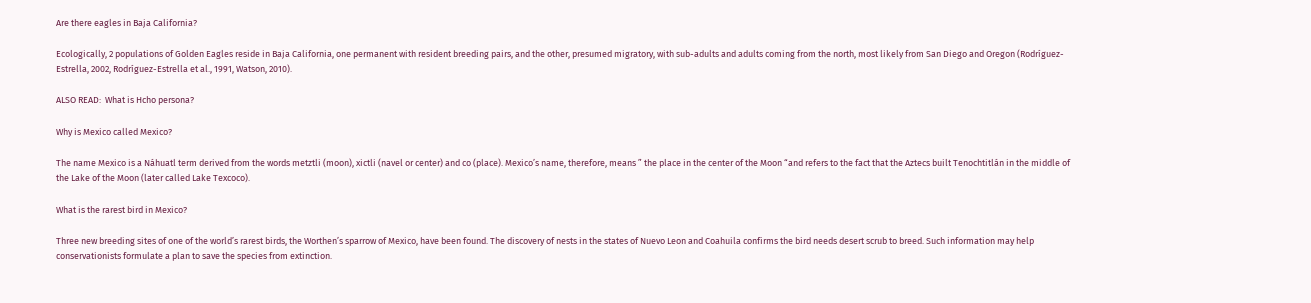Are there eagles in Baja California?

Ecologically, 2 populations of Golden Eagles reside in Baja California, one permanent with resident breeding pairs, and the other, presumed migratory, with sub-adults and adults coming from the north, most likely from San Diego and Oregon (Rodríguez-Estrella, 2002, Rodríguez-Estrella et al., 1991, Watson, 2010).

ALSO READ:  What is Hcho persona?

Why is Mexico called Mexico?

The name Mexico is a Náhuatl term derived from the words metztli (moon), xictli (navel or center) and co (place). Mexico’s name, therefore, means ” the place in the center of the Moon “and refers to the fact that the Aztecs built Tenochtitlán in the middle of the Lake of the Moon (later called Lake Texcoco).

What is the rarest bird in Mexico?

Three new breeding sites of one of the world’s rarest birds, the Worthen’s sparrow of Mexico, have been found. The discovery of nests in the states of Nuevo Leon and Coahuila confirms the bird needs desert scrub to breed. Such information may help conservationists formulate a plan to save the species from extinction.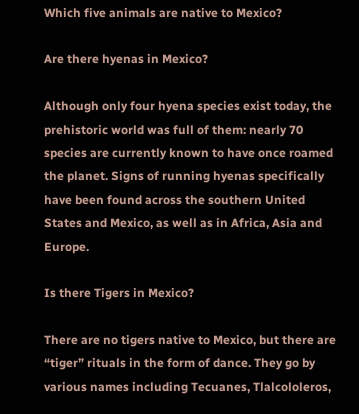Which five animals are native to Mexico?

Are there hyenas in Mexico?

Although only four hyena species exist today, the prehistoric world was full of them: nearly 70 species are currently known to have once roamed the planet. Signs of running hyenas specifically have been found across the southern United States and Mexico, as well as in Africa, Asia and Europe.

Is there Tigers in Mexico?

There are no tigers native to Mexico, but there are “tiger” rituals in the form of dance. They go by various names including Tecuanes, Tlalcololeros,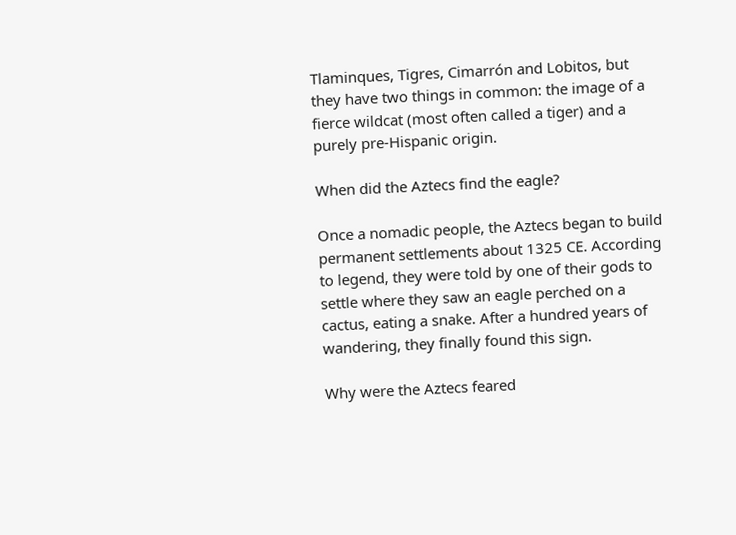Tlaminques, Tigres, Cimarrón and Lobitos, but they have two things in common: the image of a fierce wildcat (most often called a tiger) and a purely pre-Hispanic origin.

When did the Aztecs find the eagle?

Once a nomadic people, the Aztecs began to build permanent settlements about 1325 CE. According to legend, they were told by one of their gods to settle where they saw an eagle perched on a cactus, eating a snake. After a hundred years of wandering, they finally found this sign.

Why were the Aztecs feared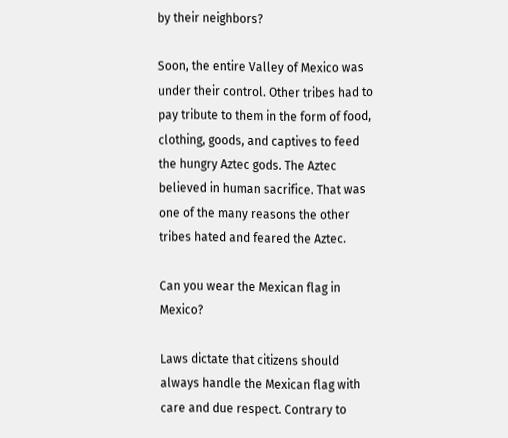by their neighbors?

Soon, the entire Valley of Mexico was under their control. Other tribes had to pay tribute to them in the form of food, clothing, goods, and captives to feed the hungry Aztec gods. The Aztec believed in human sacrifice. That was one of the many reasons the other tribes hated and feared the Aztec.

Can you wear the Mexican flag in Mexico?

Laws dictate that citizens should always handle the Mexican flag with care and due respect. Contrary to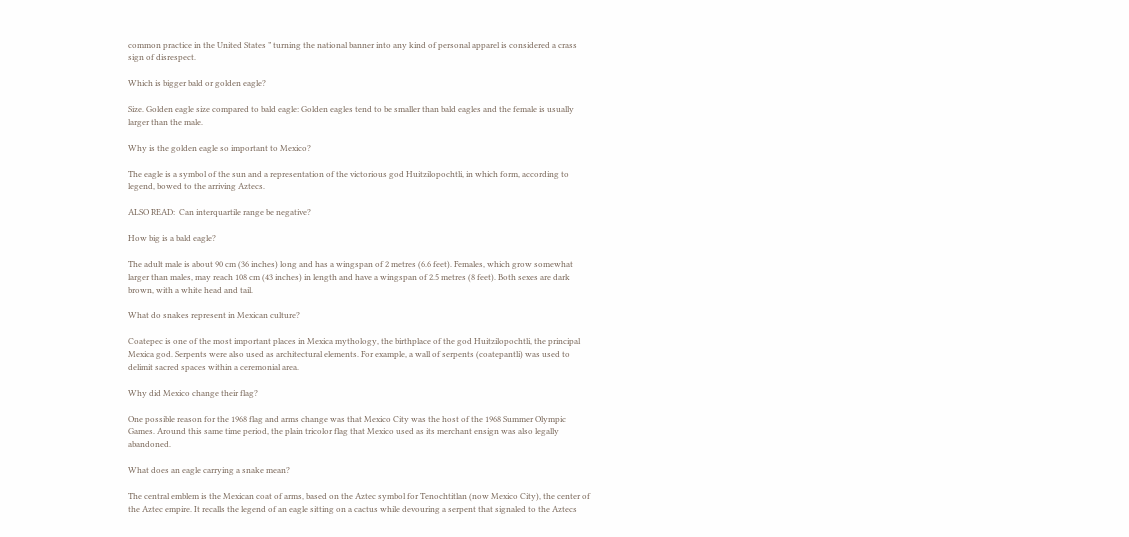common practice in the United States ” turning the national banner into any kind of personal apparel is considered a crass sign of disrespect.

Which is bigger bald or golden eagle?

Size. Golden eagle size compared to bald eagle: Golden eagles tend to be smaller than bald eagles and the female is usually larger than the male.

Why is the golden eagle so important to Mexico?

The eagle is a symbol of the sun and a representation of the victorious god Huitzilopochtli, in which form, according to legend, bowed to the arriving Aztecs.

ALSO READ:  Can interquartile range be negative?

How big is a bald eagle?

The adult male is about 90 cm (36 inches) long and has a wingspan of 2 metres (6.6 feet). Females, which grow somewhat larger than males, may reach 108 cm (43 inches) in length and have a wingspan of 2.5 metres (8 feet). Both sexes are dark brown, with a white head and tail.

What do snakes represent in Mexican culture?

Coatepec is one of the most important places in Mexica mythology, the birthplace of the god Huitzilopochtli, the principal Mexica god. Serpents were also used as architectural elements. For example, a wall of serpents (coatepantli) was used to delimit sacred spaces within a ceremonial area.

Why did Mexico change their flag?

One possible reason for the 1968 flag and arms change was that Mexico City was the host of the 1968 Summer Olympic Games. Around this same time period, the plain tricolor flag that Mexico used as its merchant ensign was also legally abandoned.

What does an eagle carrying a snake mean?

The central emblem is the Mexican coat of arms, based on the Aztec symbol for Tenochtitlan (now Mexico City), the center of the Aztec empire. It recalls the legend of an eagle sitting on a cactus while devouring a serpent that signaled to the Aztecs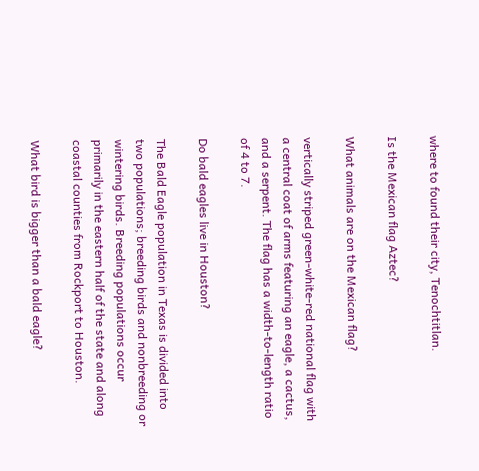where to found their city, Tenochtitlan.

Is the Mexican flag Aztec?

What animals are on the Mexican flag?

vertically striped green-white-red national flag with a central coat of arms featuring an eagle, a cactus, and a serpent. The flag has a width-to-length ratio of 4 to 7.

Do bald eagles live in Houston?

The Bald Eagle population in Texas is divided into two populations; breeding birds and nonbreeding or wintering birds. Breeding populations occur primarily in the eastern half of the state and along coastal counties from Rockport to Houston.

What bird is bigger than a bald eagle?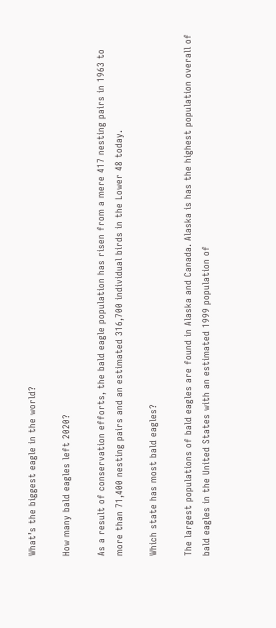What’s the biggest eagle in the world?

How many bald eagles left 2020?

As a result of conservation efforts, the bald eagle population has risen from a mere 417 nesting pairs in 1963 to more than 71,400 nesting pairs and an estimated 316,700 individual birds in the Lower 48 today.

Which state has most bald eagles?

The largest populations of bald eagles are found in Alaska and Canada. Alaska is has the highest population overall of bald eagles in the United States with an estimated 1999 population of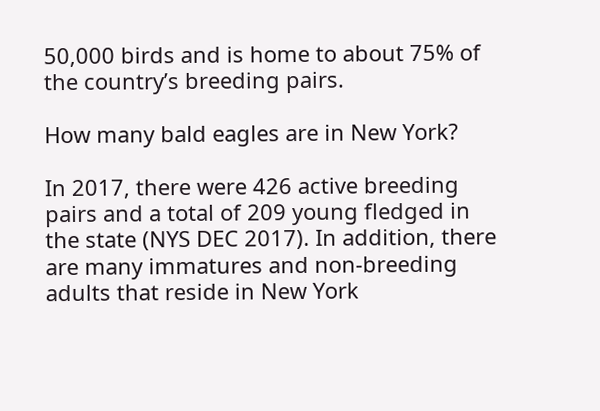50,000 birds and is home to about 75% of the country’s breeding pairs.

How many bald eagles are in New York?

In 2017, there were 426 active breeding pairs and a total of 209 young fledged in the state (NYS DEC 2017). In addition, there are many immatures and non-breeding adults that reside in New York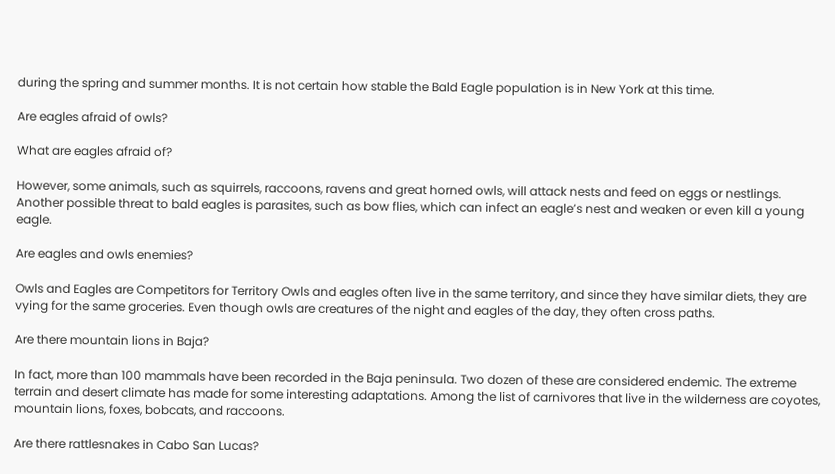during the spring and summer months. It is not certain how stable the Bald Eagle population is in New York at this time.

Are eagles afraid of owls?

What are eagles afraid of?

However, some animals, such as squirrels, raccoons, ravens and great horned owls, will attack nests and feed on eggs or nestlings. Another possible threat to bald eagles is parasites, such as bow flies, which can infect an eagle’s nest and weaken or even kill a young eagle.

Are eagles and owls enemies?

Owls and Eagles are Competitors for Territory Owls and eagles often live in the same territory, and since they have similar diets, they are vying for the same groceries. Even though owls are creatures of the night and eagles of the day, they often cross paths.

Are there mountain lions in Baja?

In fact, more than 100 mammals have been recorded in the Baja peninsula. Two dozen of these are considered endemic. The extreme terrain and desert climate has made for some interesting adaptations. Among the list of carnivores that live in the wilderness are coyotes, mountain lions, foxes, bobcats, and raccoons.

Are there rattlesnakes in Cabo San Lucas?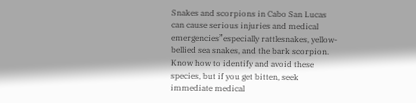Snakes and scorpions in Cabo San Lucas can cause serious injuries and medical emergencies”especially rattlesnakes, yellow-bellied sea snakes, and the bark scorpion. Know how to identify and avoid these species, but if you get bitten, seek immediate medical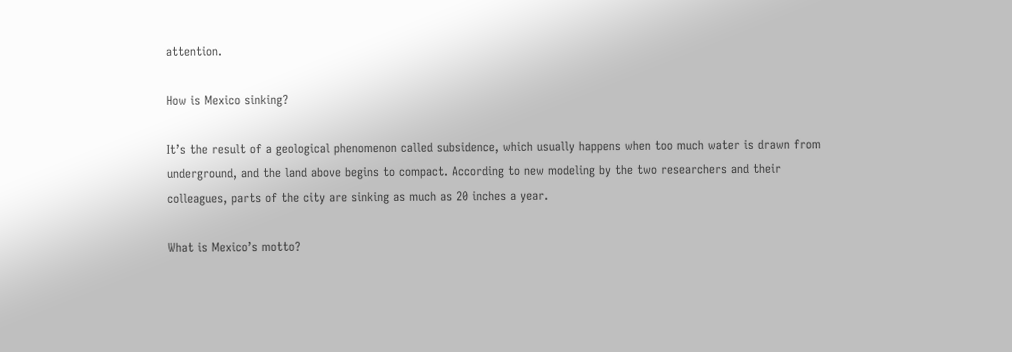attention.

How is Mexico sinking?

It’s the result of a geological phenomenon called subsidence, which usually happens when too much water is drawn from underground, and the land above begins to compact. According to new modeling by the two researchers and their colleagues, parts of the city are sinking as much as 20 inches a year.

What is Mexico’s motto?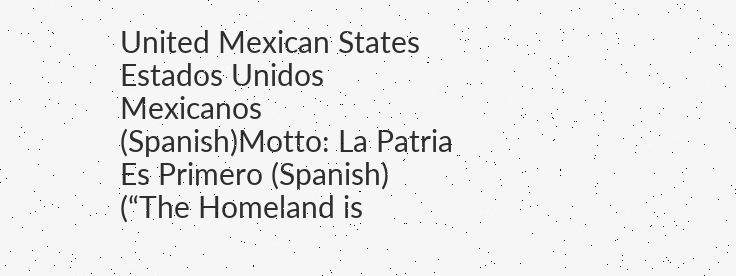United Mexican States Estados Unidos Mexicanos (Spanish)Motto: La Patria Es Primero (Spanish) (“The Homeland is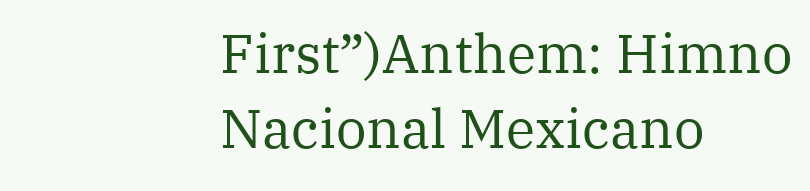First”)Anthem: Himno Nacional Mexicano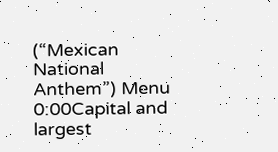(“Mexican National Anthem”) Menu 0:00Capital and largest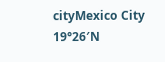cityMexico City 19°26′N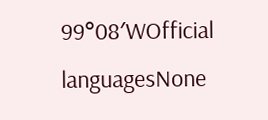99°08′WOfficial languagesNone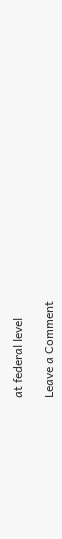at federal level

Leave a Comment